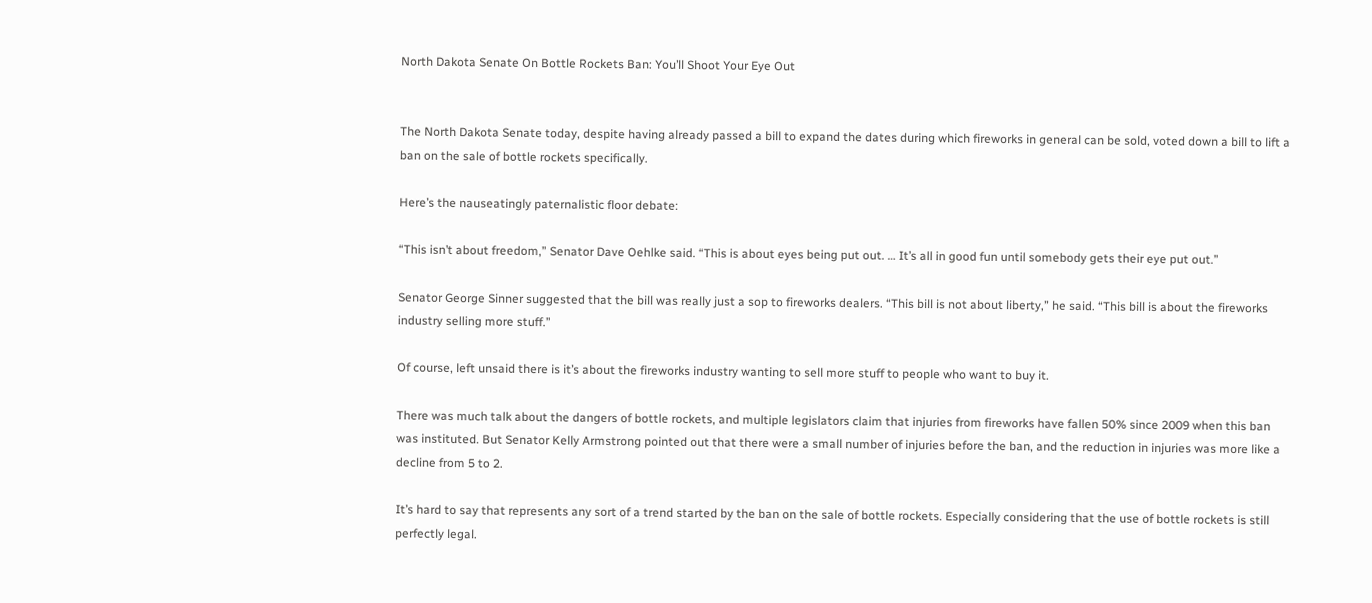North Dakota Senate On Bottle Rockets Ban: You’ll Shoot Your Eye Out


The North Dakota Senate today, despite having already passed a bill to expand the dates during which fireworks in general can be sold, voted down a bill to lift a ban on the sale of bottle rockets specifically.

Here’s the nauseatingly paternalistic floor debate:

“This isn’t about freedom,” Senator Dave Oehlke said. “This is about eyes being put out. … It’s all in good fun until somebody gets their eye put out.”

Senator George Sinner suggested that the bill was really just a sop to fireworks dealers. “This bill is not about liberty,” he said. “This bill is about the fireworks industry selling more stuff.”

Of course, left unsaid there is it’s about the fireworks industry wanting to sell more stuff to people who want to buy it.

There was much talk about the dangers of bottle rockets, and multiple legislators claim that injuries from fireworks have fallen 50% since 2009 when this ban was instituted. But Senator Kelly Armstrong pointed out that there were a small number of injuries before the ban, and the reduction in injuries was more like a decline from 5 to 2.

It’s hard to say that represents any sort of a trend started by the ban on the sale of bottle rockets. Especially considering that the use of bottle rockets is still perfectly legal.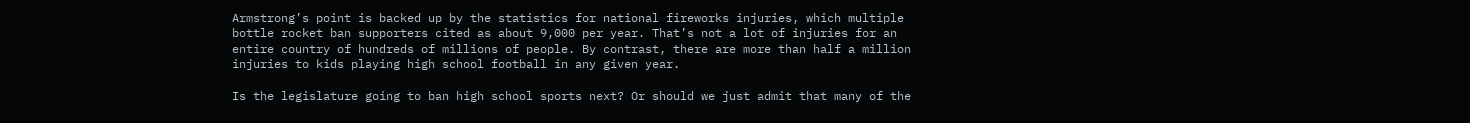Armstrong’s point is backed up by the statistics for national fireworks injuries, which multiple bottle rocket ban supporters cited as about 9,000 per year. That’s not a lot of injuries for an entire country of hundreds of millions of people. By contrast, there are more than half a million injuries to kids playing high school football in any given year.

Is the legislature going to ban high school sports next? Or should we just admit that many of the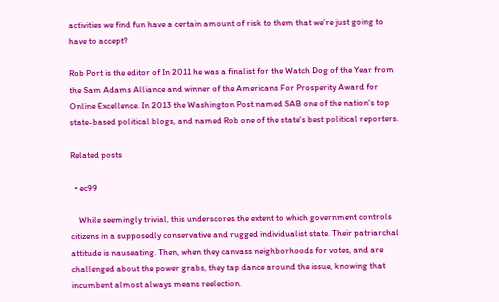activities we find fun have a certain amount of risk to them that we’re just going to have to accept?

Rob Port is the editor of In 2011 he was a finalist for the Watch Dog of the Year from the Sam Adams Alliance and winner of the Americans For Prosperity Award for Online Excellence. In 2013 the Washington Post named SAB one of the nation's top state-based political blogs, and named Rob one of the state's best political reporters.

Related posts

  • ec99

    While seemingly trivial, this underscores the extent to which government controls citizens in a supposedly conservative and rugged individualist state. Their patriarchal attitude is nauseating. Then, when they canvass neighborhoods for votes, and are challenged about the power grabs, they tap dance around the issue, knowing that incumbent almost always means reelection.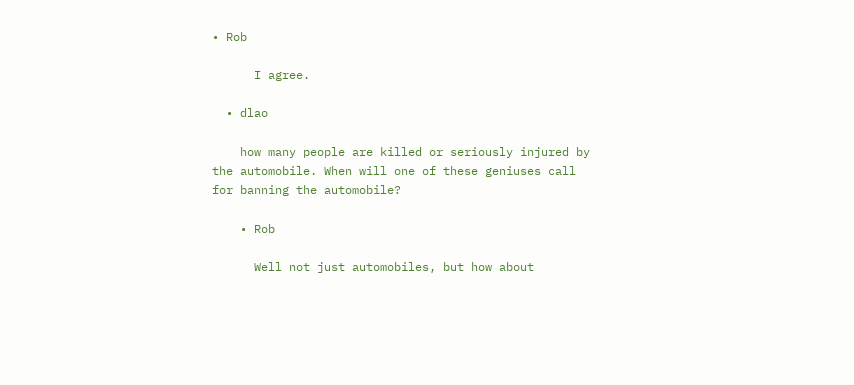• Rob

      I agree.

  • dlao

    how many people are killed or seriously injured by the automobile. When will one of these geniuses call for banning the automobile?

    • Rob

      Well not just automobiles, but how about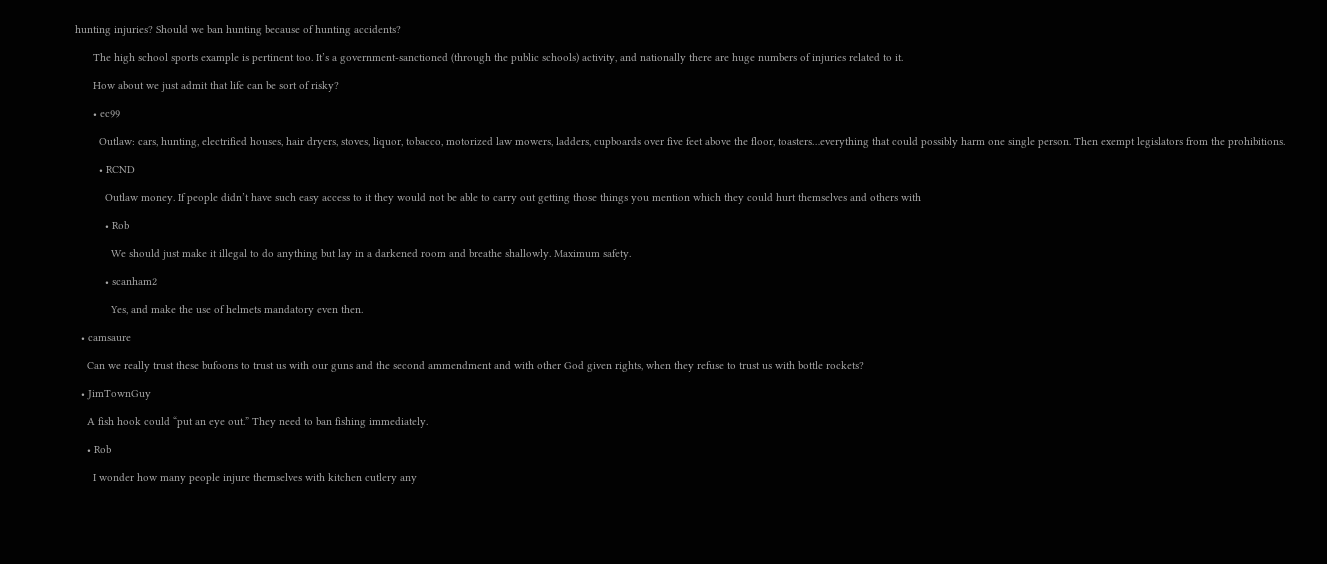hunting injuries? Should we ban hunting because of hunting accidents?

      The high school sports example is pertinent too. It’s a government-sanctioned (through the public schools) activity, and nationally there are huge numbers of injuries related to it.

      How about we just admit that life can be sort of risky?

      • ec99

        Outlaw: cars, hunting, electrified houses, hair dryers, stoves, liquor, tobacco, motorized law mowers, ladders, cupboards over five feet above the floor, toasters…everything that could possibly harm one single person. Then exempt legislators from the prohibitions.

        • RCND

          Outlaw money. If people didn’t have such easy access to it they would not be able to carry out getting those things you mention which they could hurt themselves and others with

          • Rob

            We should just make it illegal to do anything but lay in a darkened room and breathe shallowly. Maximum safety.

          • scanham2

            Yes, and make the use of helmets mandatory even then.

  • camsaure

    Can we really trust these bufoons to trust us with our guns and the second ammendment and with other God given rights, when they refuse to trust us with bottle rockets?

  • JimTownGuy

    A fish hook could “put an eye out.” They need to ban fishing immediately.

    • Rob

      I wonder how many people injure themselves with kitchen cutlery any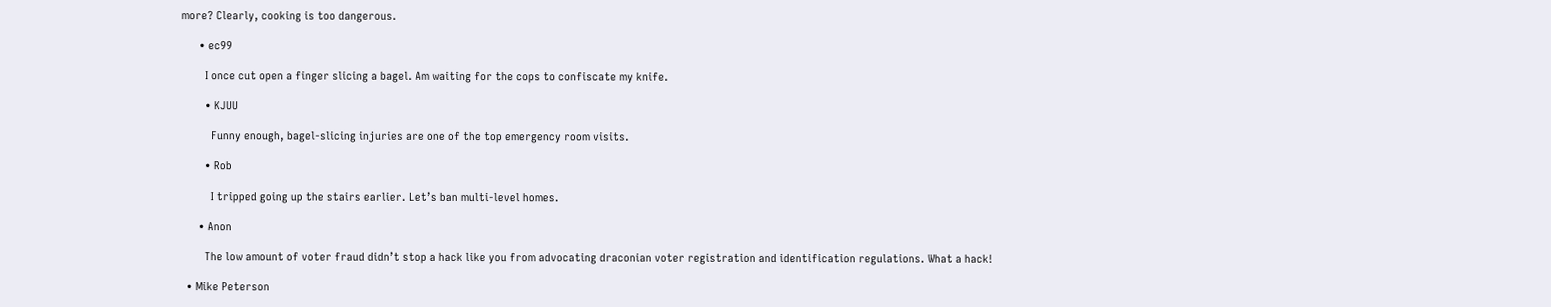more? Clearly, cooking is too dangerous.

      • ec99

        I once cut open a finger slicing a bagel. Am waiting for the cops to confiscate my knife.

        • KJUU

          Funny enough, bagel-slicing injuries are one of the top emergency room visits.

        • Rob

          I tripped going up the stairs earlier. Let’s ban multi-level homes.

      • Anon

        The low amount of voter fraud didn’t stop a hack like you from advocating draconian voter registration and identification regulations. What a hack!

  • Mike Peterson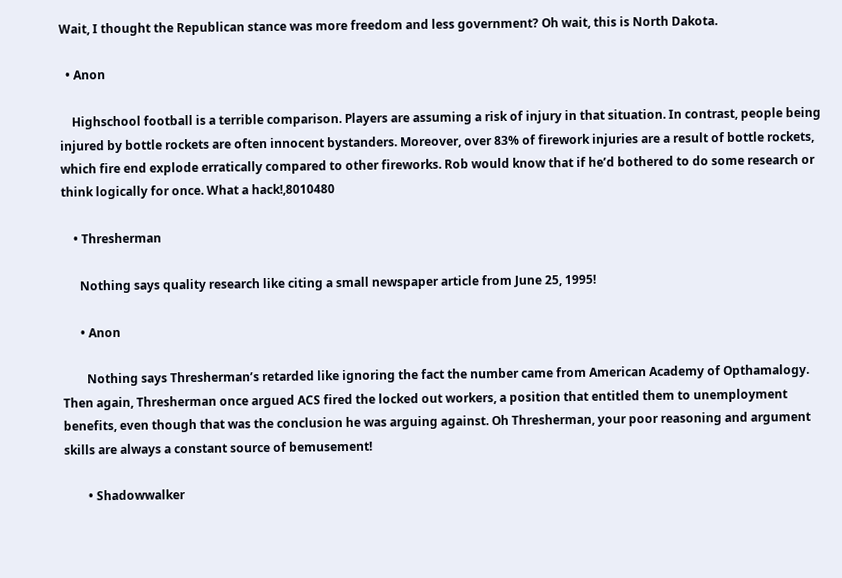Wait, I thought the Republican stance was more freedom and less government? Oh wait, this is North Dakota.

  • Anon

    Highschool football is a terrible comparison. Players are assuming a risk of injury in that situation. In contrast, people being injured by bottle rockets are often innocent bystanders. Moreover, over 83% of firework injuries are a result of bottle rockets, which fire end explode erratically compared to other fireworks. Rob would know that if he’d bothered to do some research or think logically for once. What a hack!,8010480

    • Thresherman

      Nothing says quality research like citing a small newspaper article from June 25, 1995!

      • Anon

        Nothing says Thresherman’s retarded like ignoring the fact the number came from American Academy of Opthamalogy. Then again, Thresherman once argued ACS fired the locked out workers, a position that entitled them to unemployment benefits, even though that was the conclusion he was arguing against. Oh Thresherman, your poor reasoning and argument skills are always a constant source of bemusement!

        • Shadowwalker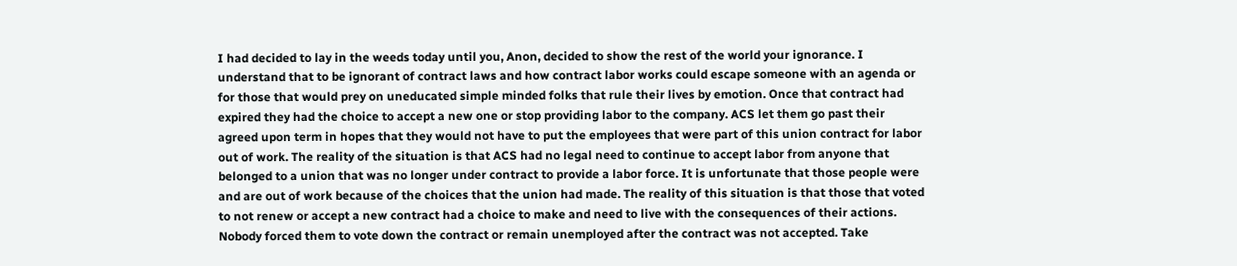I had decided to lay in the weeds today until you, Anon, decided to show the rest of the world your ignorance. I understand that to be ignorant of contract laws and how contract labor works could escape someone with an agenda or for those that would prey on uneducated simple minded folks that rule their lives by emotion. Once that contract had expired they had the choice to accept a new one or stop providing labor to the company. ACS let them go past their agreed upon term in hopes that they would not have to put the employees that were part of this union contract for labor out of work. The reality of the situation is that ACS had no legal need to continue to accept labor from anyone that belonged to a union that was no longer under contract to provide a labor force. It is unfortunate that those people were and are out of work because of the choices that the union had made. The reality of this situation is that those that voted to not renew or accept a new contract had a choice to make and need to live with the consequences of their actions. Nobody forced them to vote down the contract or remain unemployed after the contract was not accepted. Take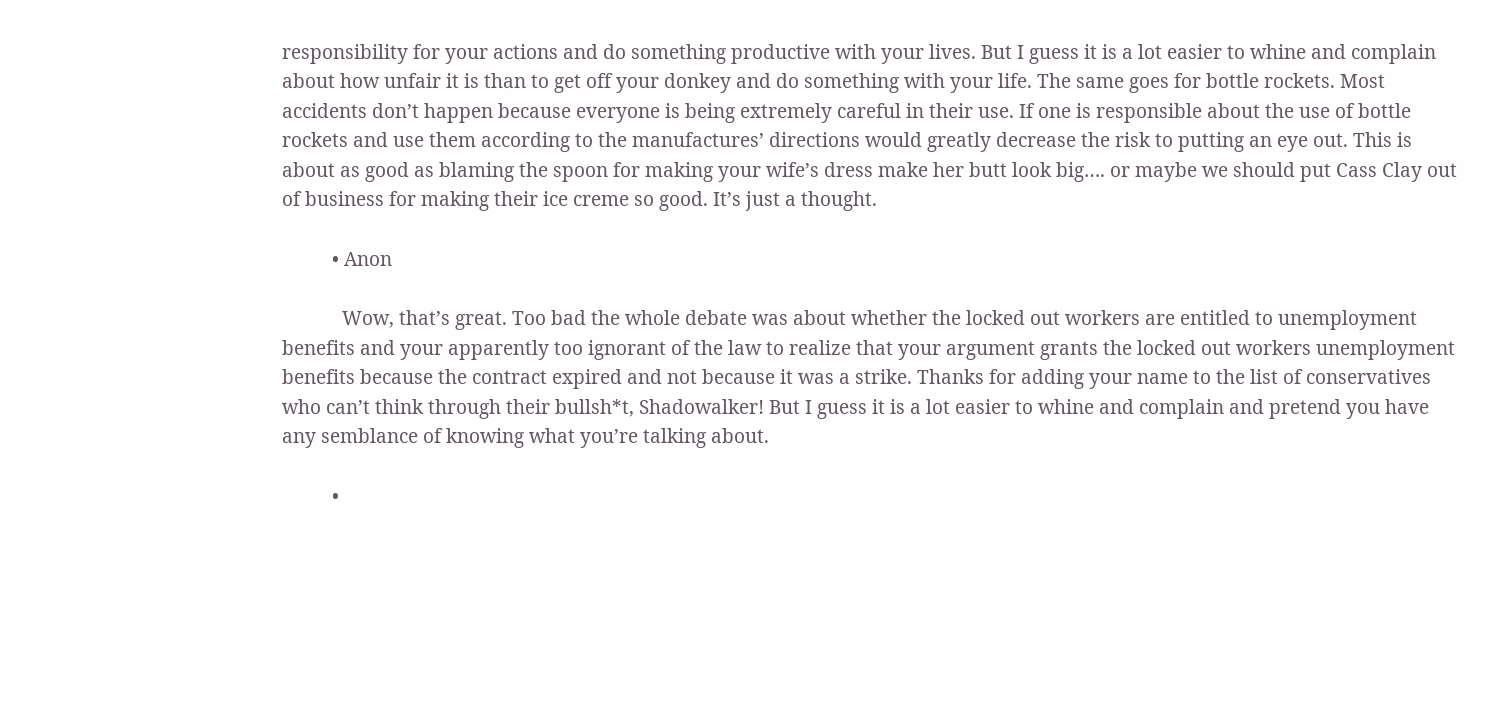responsibility for your actions and do something productive with your lives. But I guess it is a lot easier to whine and complain about how unfair it is than to get off your donkey and do something with your life. The same goes for bottle rockets. Most accidents don’t happen because everyone is being extremely careful in their use. If one is responsible about the use of bottle rockets and use them according to the manufactures’ directions would greatly decrease the risk to putting an eye out. This is about as good as blaming the spoon for making your wife’s dress make her butt look big…. or maybe we should put Cass Clay out of business for making their ice creme so good. It’s just a thought.

          • Anon

            Wow, that’s great. Too bad the whole debate was about whether the locked out workers are entitled to unemployment benefits and your apparently too ignorant of the law to realize that your argument grants the locked out workers unemployment benefits because the contract expired and not because it was a strike. Thanks for adding your name to the list of conservatives who can’t think through their bullsh*t, Shadowalker! But I guess it is a lot easier to whine and complain and pretend you have any semblance of knowing what you’re talking about.

          •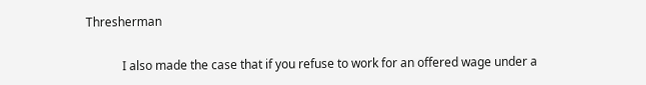Thresherman

            I also made the case that if you refuse to work for an offered wage under a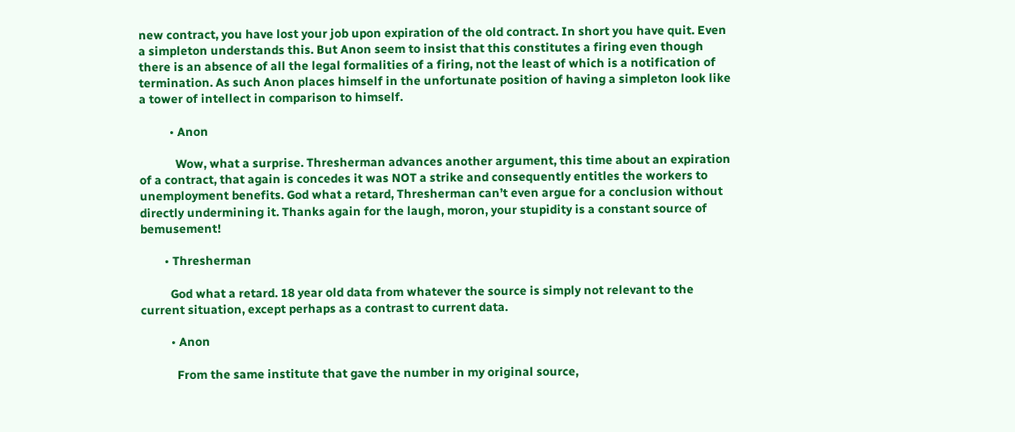new contract, you have lost your job upon expiration of the old contract. In short you have quit. Even a simpleton understands this. But Anon seem to insist that this constitutes a firing even though there is an absence of all the legal formalities of a firing, not the least of which is a notification of termination. As such Anon places himself in the unfortunate position of having a simpleton look like a tower of intellect in comparison to himself.

          • Anon

            Wow, what a surprise. Thresherman advances another argument, this time about an expiration of a contract, that again is concedes it was NOT a strike and consequently entitles the workers to unemployment benefits. God what a retard, Thresherman can’t even argue for a conclusion without directly undermining it. Thanks again for the laugh, moron, your stupidity is a constant source of bemusement!

        • Thresherman

          God what a retard. 18 year old data from whatever the source is simply not relevant to the current situation, except perhaps as a contrast to current data.

          • Anon

            From the same institute that gave the number in my original source,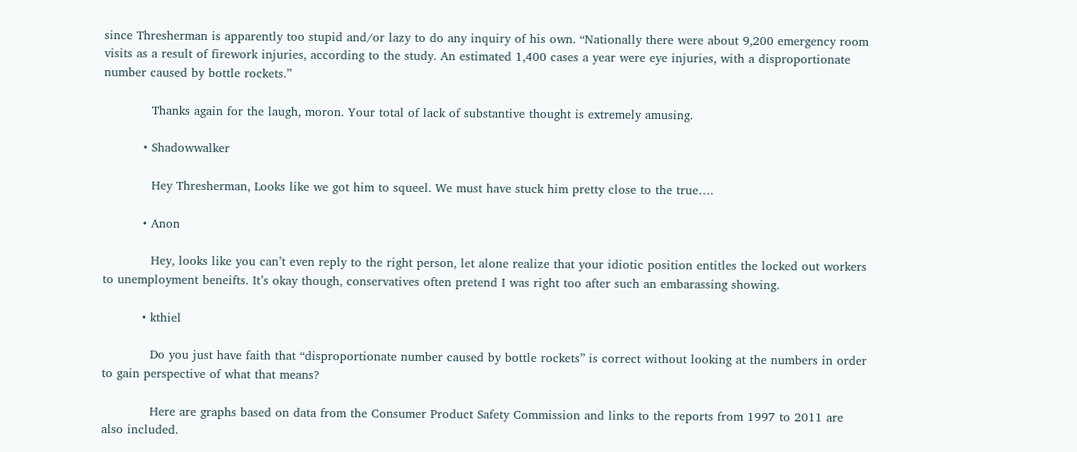since Thresherman is apparently too stupid and/or lazy to do any inquiry of his own. “Nationally there were about 9,200 emergency room visits as a result of firework injuries, according to the study. An estimated 1,400 cases a year were eye injuries, with a disproportionate number caused by bottle rockets.”

            Thanks again for the laugh, moron. Your total of lack of substantive thought is extremely amusing.

          • Shadowwalker

            Hey Thresherman, Looks like we got him to squeel. We must have stuck him pretty close to the true….

          • Anon

            Hey, looks like you can’t even reply to the right person, let alone realize that your idiotic position entitles the locked out workers to unemployment beneifts. It’s okay though, conservatives often pretend I was right too after such an embarassing showing.

          • kthiel

            Do you just have faith that “disproportionate number caused by bottle rockets” is correct without looking at the numbers in order to gain perspective of what that means?

            Here are graphs based on data from the Consumer Product Safety Commission and links to the reports from 1997 to 2011 are also included.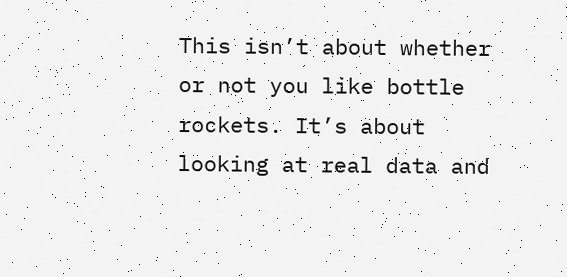This isn’t about whether or not you like bottle rockets. It’s about looking at real data and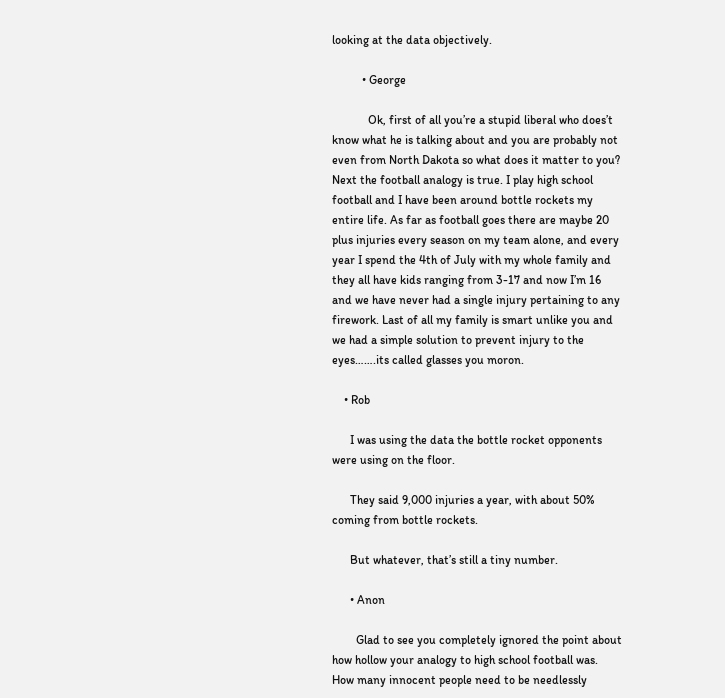looking at the data objectively.

          • George

            Ok, first of all you’re a stupid liberal who does’t know what he is talking about and you are probably not even from North Dakota so what does it matter to you? Next the football analogy is true. I play high school football and I have been around bottle rockets my entire life. As far as football goes there are maybe 20 plus injuries every season on my team alone, and every year I spend the 4th of July with my whole family and they all have kids ranging from 3-17 and now I’m 16 and we have never had a single injury pertaining to any firework. Last of all my family is smart unlike you and we had a simple solution to prevent injury to the eyes…….its called glasses you moron.

    • Rob

      I was using the data the bottle rocket opponents were using on the floor.

      They said 9,000 injuries a year, with about 50% coming from bottle rockets.

      But whatever, that’s still a tiny number.

      • Anon

        Glad to see you completely ignored the point about how hollow your analogy to high school football was. How many innocent people need to be needlessly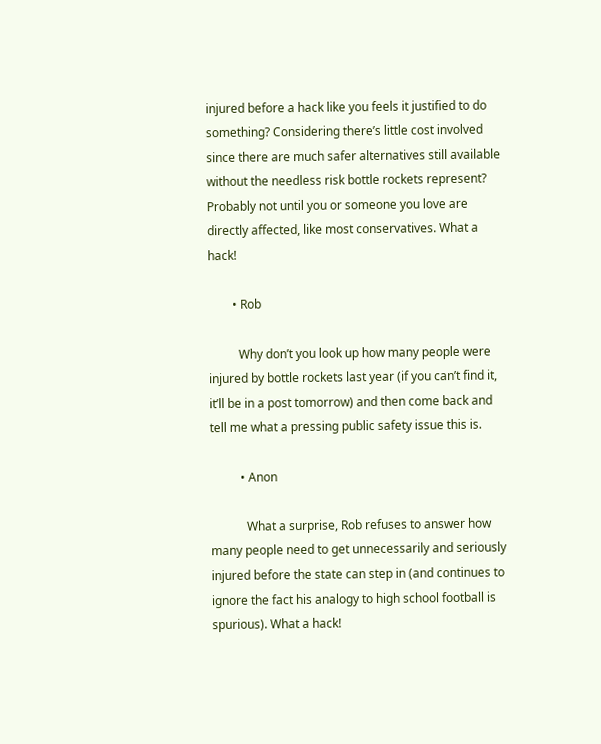injured before a hack like you feels it justified to do something? Considering there’s little cost involved since there are much safer alternatives still available without the needless risk bottle rockets represent? Probably not until you or someone you love are directly affected, like most conservatives. What a hack!

        • Rob

          Why don’t you look up how many people were injured by bottle rockets last year (if you can’t find it, it’ll be in a post tomorrow) and then come back and tell me what a pressing public safety issue this is.

          • Anon

            What a surprise, Rob refuses to answer how many people need to get unnecessarily and seriously injured before the state can step in (and continues to ignore the fact his analogy to high school football is spurious). What a hack!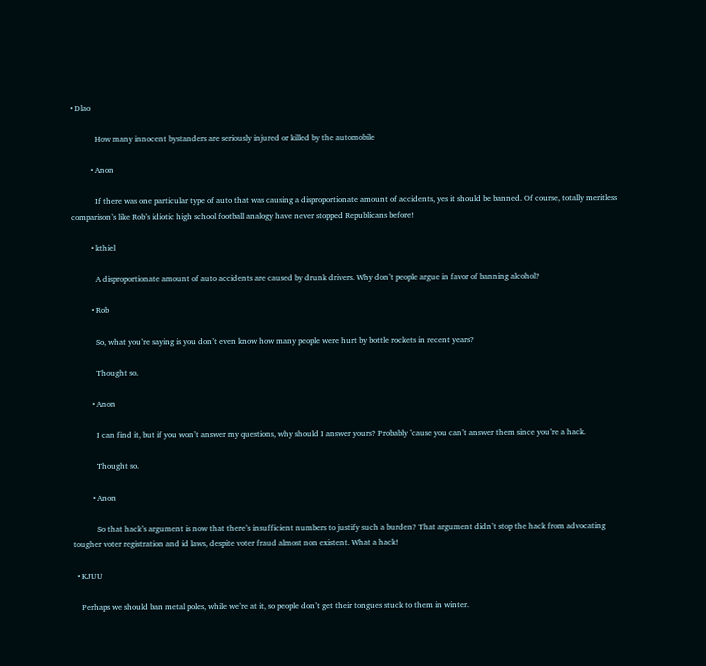• Dlao

            How many innocent bystanders are seriously injured or killed by the automobile

          • Anon

            If there was one particular type of auto that was causing a disproportionate amount of accidents, yes it should be banned. Of course, totally meritless comparison’s like Rob’s idiotic high school football analogy have never stopped Republicans before!

          • kthiel

            A disproportionate amount of auto accidents are caused by drunk drivers. Why don’t people argue in favor of banning alcohol?

          • Rob

            So, what you’re saying is you don’t even know how many people were hurt by bottle rockets in recent years?

            Thought so.

          • Anon

            I can find it, but if you won’t answer my questions, why should I answer yours? Probably ’cause you can’t answer them since you’re a hack.

            Thought so.

          • Anon

            So that hack’s argument is now that there’s insufficient numbers to justify such a burden? That argument didn’t stop the hack from advocating tougher voter registration and id laws, despite voter fraud almost non existent. What a hack!

  • KJUU

    Perhaps we should ban metal poles, while we’re at it, so people don’t get their tongues stuck to them in winter.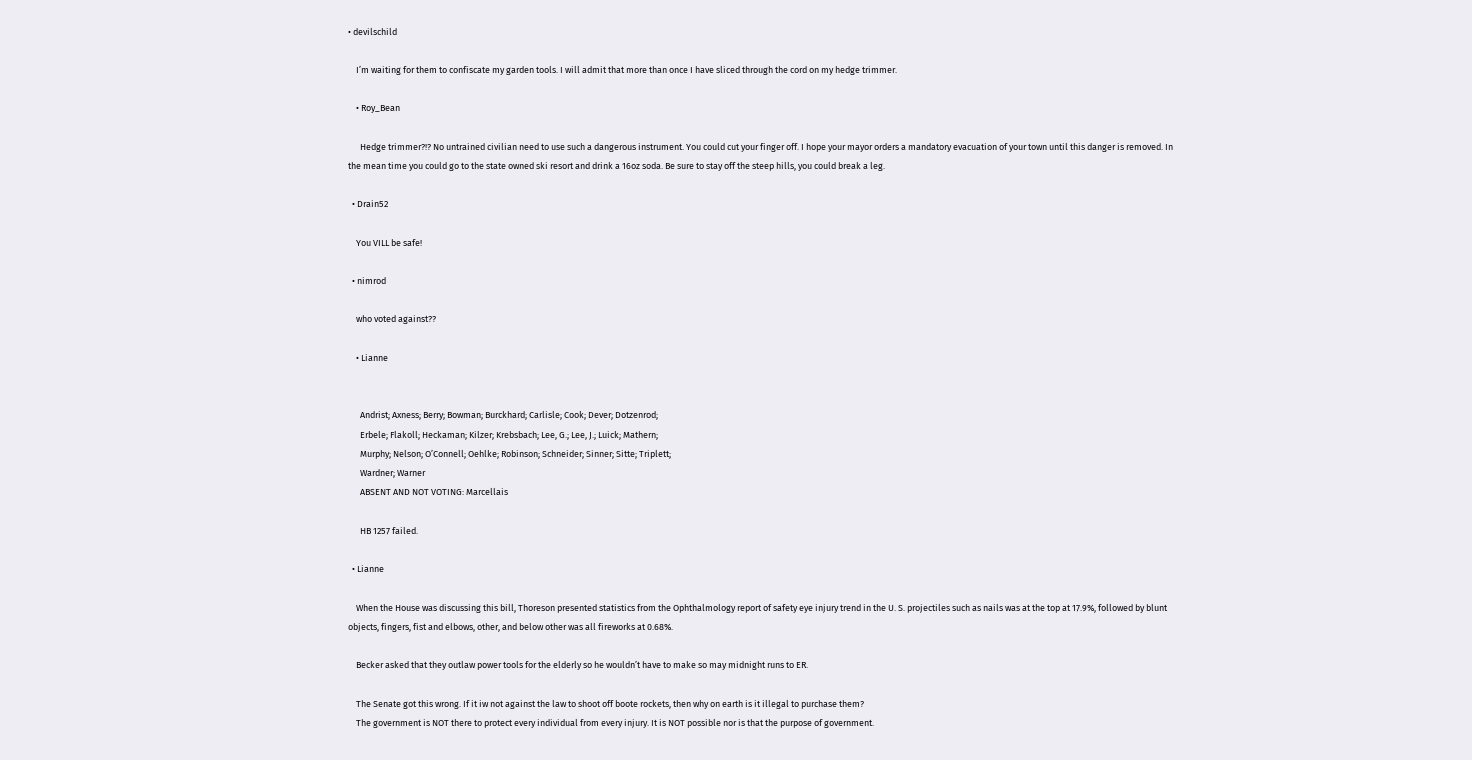• devilschild

    I’m waiting for them to confiscate my garden tools. I will admit that more than once I have sliced through the cord on my hedge trimmer.

    • Roy_Bean

      Hedge trimmer?!? No untrained civilian need to use such a dangerous instrument. You could cut your finger off. I hope your mayor orders a mandatory evacuation of your town until this danger is removed. In the mean time you could go to the state owned ski resort and drink a 16oz soda. Be sure to stay off the steep hills, you could break a leg.

  • Drain52

    You VILL be safe!

  • nimrod

    who voted against??

    • Lianne


      Andrist; Axness; Berry; Bowman; Burckhard; Carlisle; Cook; Dever; Dotzenrod;
      Erbele; Flakoll; Heckaman; Kilzer; Krebsbach; Lee, G.; Lee, J.; Luick; Mathern;
      Murphy; Nelson; O’Connell; Oehlke; Robinson; Schneider; Sinner; Sitte; Triplett;
      Wardner; Warner
      ABSENT AND NOT VOTING: Marcellais

      HB 1257 failed.

  • Lianne

    When the House was discussing this bill, Thoreson presented statistics from the Ophthalmology report of safety eye injury trend in the U. S. projectiles such as nails was at the top at 17.9%, followed by blunt objects, fingers, fist and elbows, other, and below other was all fireworks at 0.68%.

    Becker asked that they outlaw power tools for the elderly so he wouldn’t have to make so may midnight runs to ER.

    The Senate got this wrong. If it iw not against the law to shoot off boote rockets, then why on earth is it illegal to purchase them?
    The government is NOT there to protect every individual from every injury. It is NOT possible nor is that the purpose of government.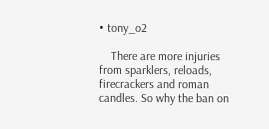• tony_o2

    There are more injuries from sparklers, reloads, firecrackers and roman candles. So why the ban on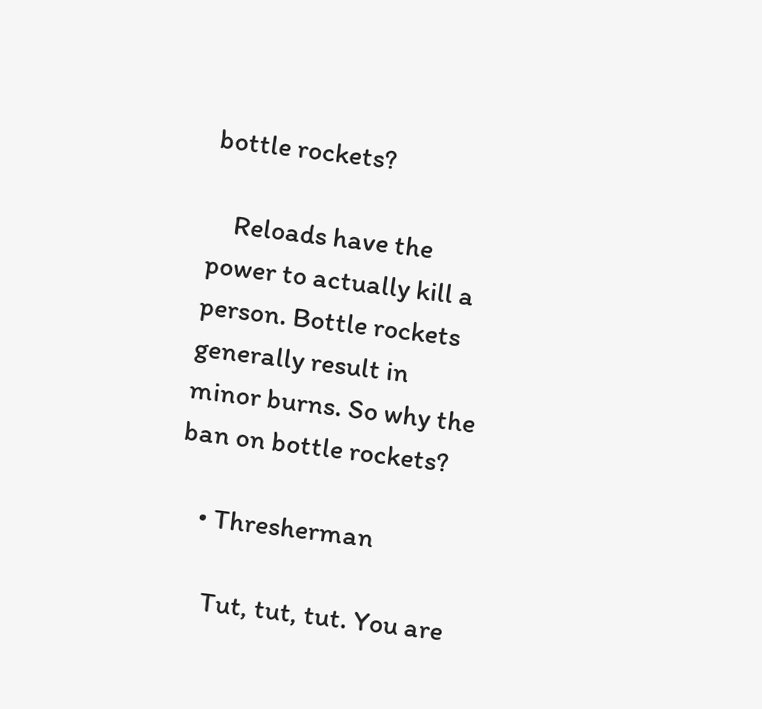bottle rockets?

    Reloads have the power to actually kill a person. Bottle rockets generally result in minor burns. So why the ban on bottle rockets?

    • Thresherman

      Tut, tut, tut. You are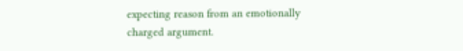expecting reason from an emotionally charged argument.